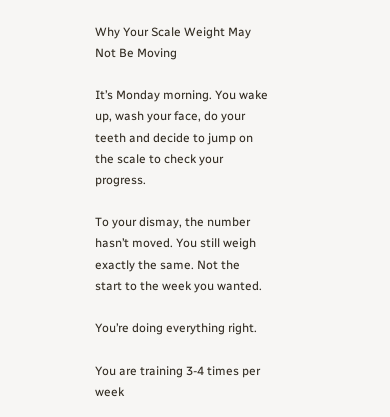Why Your Scale Weight May Not Be Moving

It’s Monday morning. You wake up, wash your face, do your teeth and decide to jump on the scale to check your progress.

To your dismay, the number hasn’t moved. You still weigh exactly the same. Not the start to the week you wanted.

You’re doing everything right.

You are training 3-4 times per week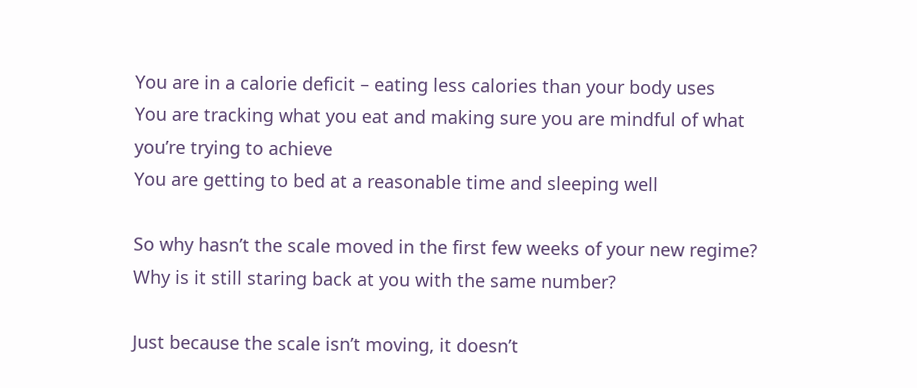You are in a calorie deficit – eating less calories than your body uses
You are tracking what you eat and making sure you are mindful of what you’re trying to achieve
You are getting to bed at a reasonable time and sleeping well

So why hasn’t the scale moved in the first few weeks of your new regime? Why is it still staring back at you with the same number?

Just because the scale isn’t moving, it doesn’t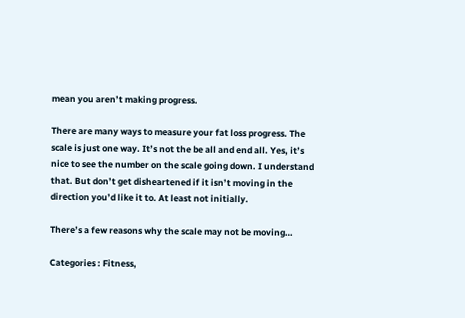mean you aren’t making progress.

There are many ways to measure your fat loss progress. The scale is just one way. It’s not the be all and end all. Yes, it’s nice to see the number on the scale going down. I understand that. But don’t get disheartened if it isn’t moving in the direction you’d like it to. At least not initially.

There’s a few reasons why the scale may not be moving…

Categories : Fitness,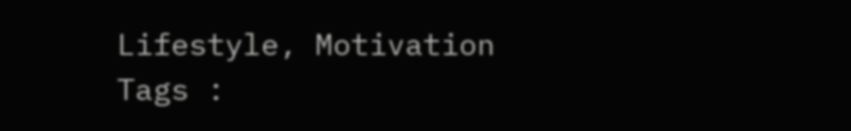Lifestyle, Motivation
Tags :